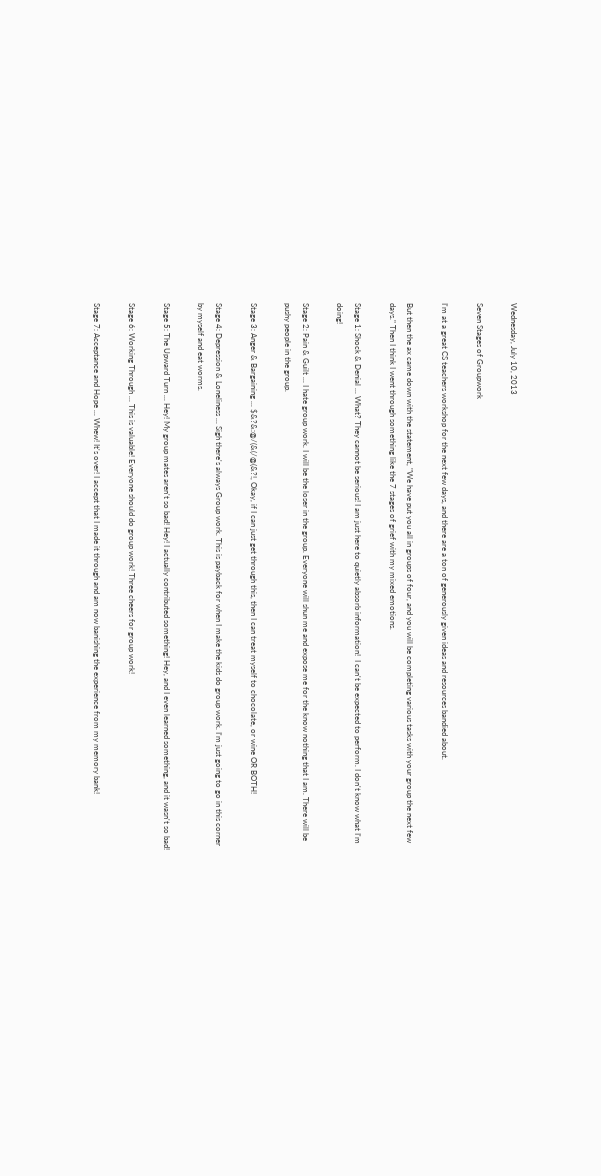Wednesday, July 10, 2013

Seven Stages of Groupwork

I'm at a great CS teachers workshop for the next few days, and there are a ton of generously given ideas and resources bandied about.

But then the ax came down with the statement, "We have put you all in groups of four, and you will be completing various tasks with your group the next few days." Then I think I went through something like the 7 stages of grief with my mixed emotions.

Stage 1: Shock & Denial ... What? They cannot be serious! I am just here to quietly absorb information!  I can't be expected to perform. I don't know what I'm doing!

Stage 2: Pain & Guilt ... I hate group work. I will be the loser in the group. Everyone will shun me and expose me for the know nothing that I am. There will be pushy people in the group.

Stage 3: Anger & Bargaining ... $&?&:@/(&(/@(&?!, Okay, if I can just get through this, then I can treat myself to chocolate, or wine OR BOTH!

Stage 4: Depression & Loneliness ... Sigh there's always Group work. This is payback for when I make the kids do group work. I'm just going to go in this corner by myself and eat worms.

Stage 5: The Upward Turn ... Hey! My group mates aren't so bad! Hey! I actually contributed something! Hey, and I even learned something, and it wasn't so bad!

Stage 6: Working Through ... This is valuable! Everyone should do group work! Three cheers for group work!

Stage 7: Acceptance and Hope ... Whew! It's over! I accept that I made it through and am now banishing the experience from my memory bank!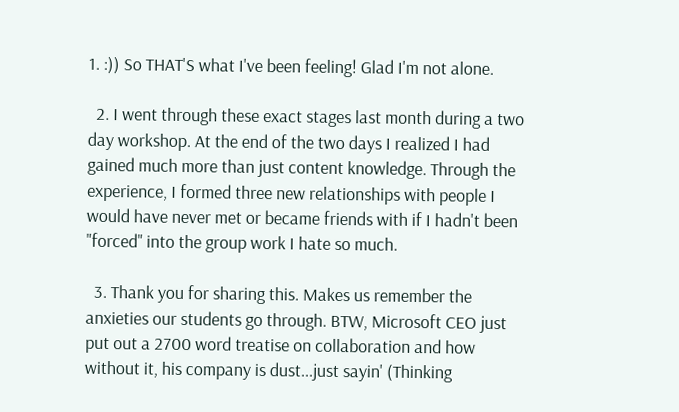1. :)) So THAT'S what I've been feeling! Glad I'm not alone.

  2. I went through these exact stages last month during a two day workshop. At the end of the two days I realized I had gained much more than just content knowledge. Through the experience, I formed three new relationships with people I would have never met or became friends with if I hadn't been "forced" into the group work I hate so much.

  3. Thank you for sharing this. Makes us remember the anxieties our students go through. BTW, Microsoft CEO just put out a 2700 word treatise on collaboration and how without it, his company is dust...just sayin' (Thinking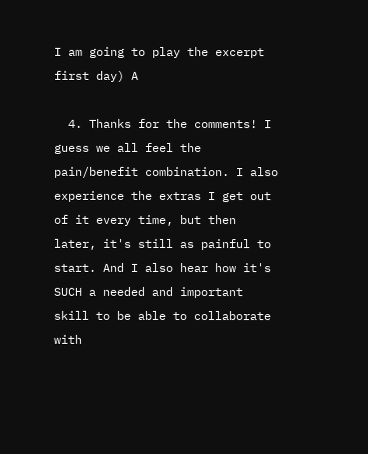I am going to play the excerpt first day) A

  4. Thanks for the comments! I guess we all feel the pain/benefit combination. I also experience the extras I get out of it every time, but then later, it's still as painful to start. And I also hear how it's SUCH a needed and important skill to be able to collaborate with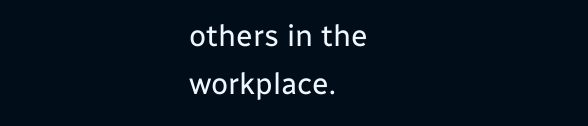others in the workplace.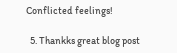Conflicted feelings!

  5. Thankks great blog post